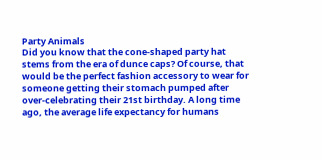Party Animals
Did you know that the cone-shaped party hat stems from the era of dunce caps? Of course, that would be the perfect fashion accessory to wear for someone getting their stomach pumped after over-celebrating their 21st birthday. A long time ago, the average life expectancy for humans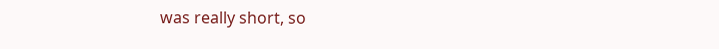was really short, so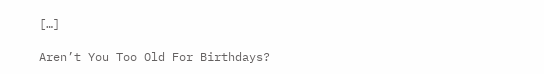[…]

Aren’t You Too Old For Birthdays?